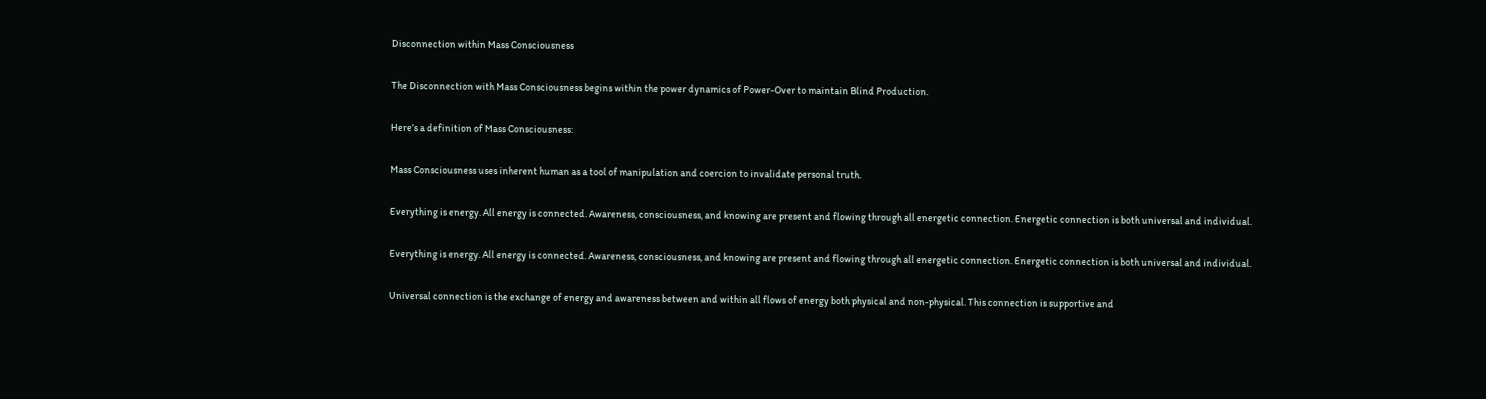Disconnection within Mass Consciousness

The Disconnection with Mass Consciousness begins within the power dynamics of Power-Over to maintain Blind Production.

Here’s a definition of Mass Consciousness:

Mass Consciousness uses inherent human as a tool of manipulation and coercion to invalidate personal truth.

Everything is energy. All energy is connected. Awareness, consciousness, and knowing are present and flowing through all energetic connection. Energetic connection is both universal and individual.

Everything is energy. All energy is connected. Awareness, consciousness, and knowing are present and flowing through all energetic connection. Energetic connection is both universal and individual.

Universal connection is the exchange of energy and awareness between and within all flows of energy both physical and non-physical. This connection is supportive and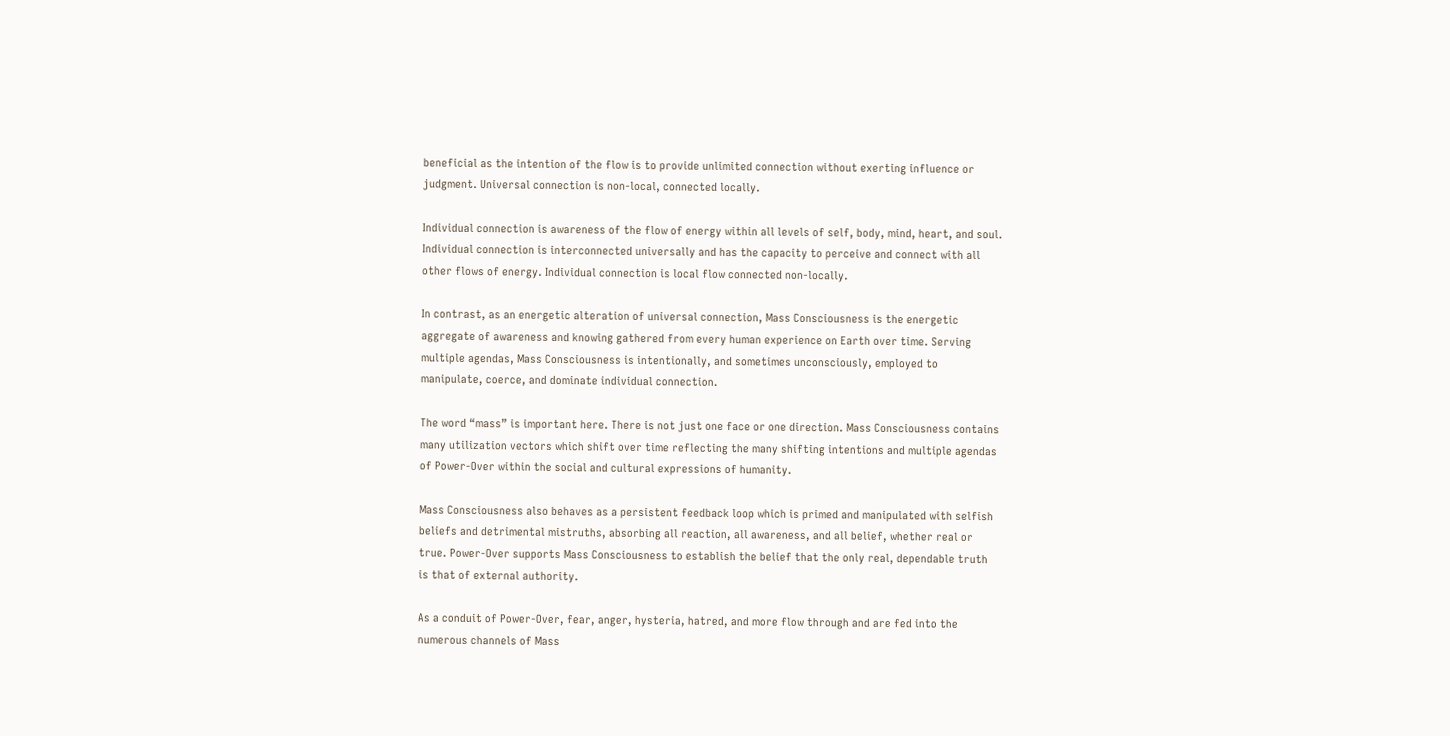beneficial as the intention of the flow is to provide unlimited connection without exerting influence or judgment. Universal connection is non-local, connected locally.

Individual connection is awareness of the flow of energy within all levels of self, body, mind, heart, and soul. Individual connection is interconnected universally and has the capacity to perceive and connect with all other flows of energy. Individual connection is local flow connected non-locally.

In contrast, as an energetic alteration of universal connection, Mass Consciousness is the energetic aggregate of awareness and knowing gathered from every human experience on Earth over time. Serving multiple agendas, Mass Consciousness is intentionally, and sometimes unconsciously, employed to manipulate, coerce, and dominate individual connection.

The word “mass” is important here. There is not just one face or one direction. Mass Consciousness contains many utilization vectors which shift over time reflecting the many shifting intentions and multiple agendas of Power-Over within the social and cultural expressions of humanity.

Mass Consciousness also behaves as a persistent feedback loop which is primed and manipulated with selfish beliefs and detrimental mistruths, absorbing all reaction, all awareness, and all belief, whether real or true. Power-Over supports Mass Consciousness to establish the belief that the only real, dependable truth is that of external authority.

As a conduit of Power-Over, fear, anger, hysteria, hatred, and more flow through and are fed into the numerous channels of Mass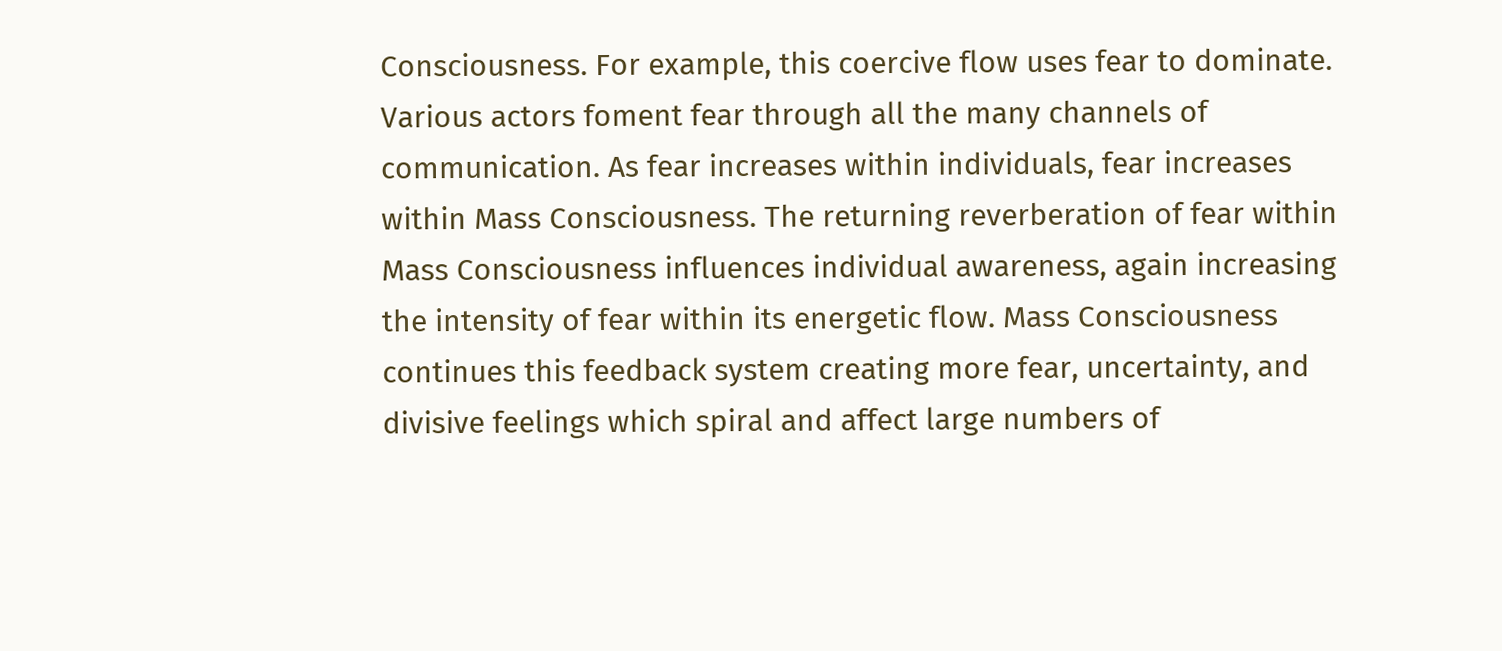Consciousness. For example, this coercive flow uses fear to dominate. Various actors foment fear through all the many channels of communication. As fear increases within individuals, fear increases within Mass Consciousness. The returning reverberation of fear within Mass Consciousness influences individual awareness, again increasing the intensity of fear within its energetic flow. Mass Consciousness continues this feedback system creating more fear, uncertainty, and divisive feelings which spiral and affect large numbers of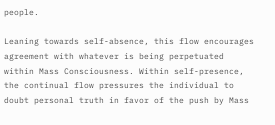people.

Leaning towards self-absence, this flow encourages agreement with whatever is being perpetuated within Mass Consciousness. Within self-presence, the continual flow pressures the individual to doubt personal truth in favor of the push by Mass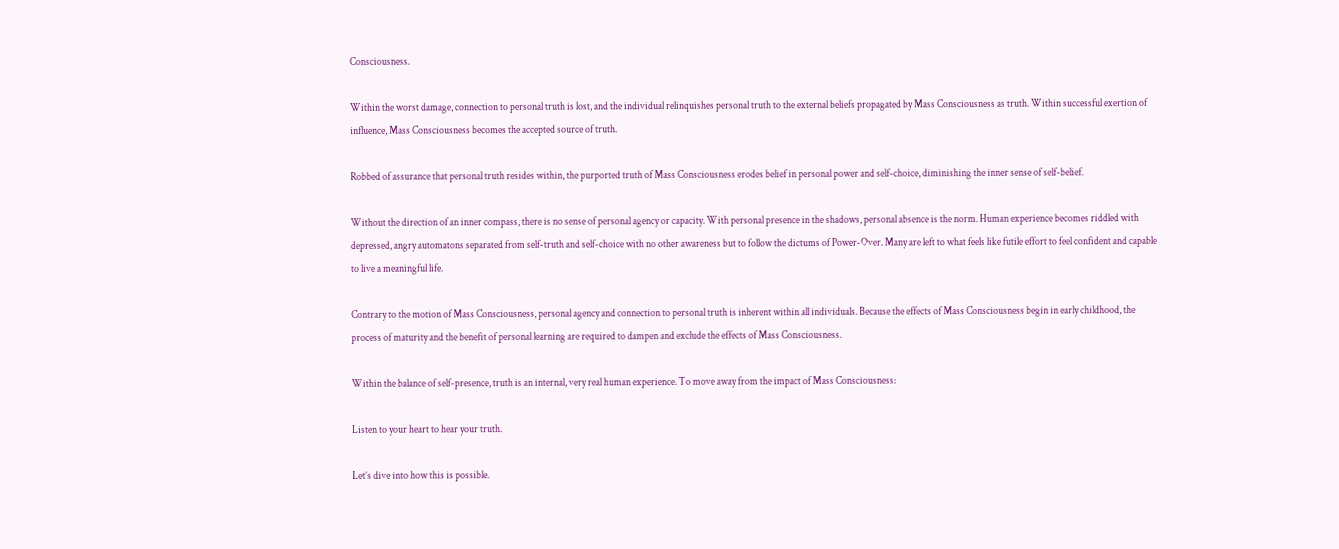Consciousness.

Within the worst damage, connection to personal truth is lost, and the individual relinquishes personal truth to the external beliefs propagated by Mass Consciousness as truth. Within successful exertion of influence, Mass Consciousness becomes the accepted source of truth.

Robbed of assurance that personal truth resides within, the purported truth of Mass Consciousness erodes belief in personal power and self-choice, diminishing the inner sense of self-belief.

Without the direction of an inner compass, there is no sense of personal agency or capacity. With personal presence in the shadows, personal absence is the norm. Human experience becomes riddled with depressed, angry automatons separated from self-truth and self-choice with no other awareness but to follow the dictums of Power-Over. Many are left to what feels like futile effort to feel confident and capable to live a meaningful life.

Contrary to the motion of Mass Consciousness, personal agency and connection to personal truth is inherent within all individuals. Because the effects of Mass Consciousness begin in early childhood, the process of maturity and the benefit of personal learning are required to dampen and exclude the effects of Mass Consciousness.

Within the balance of self-presence, truth is an internal, very real human experience. To move away from the impact of Mass Consciousness:

Listen to your heart to hear your truth.

Let’s dive into how this is possible.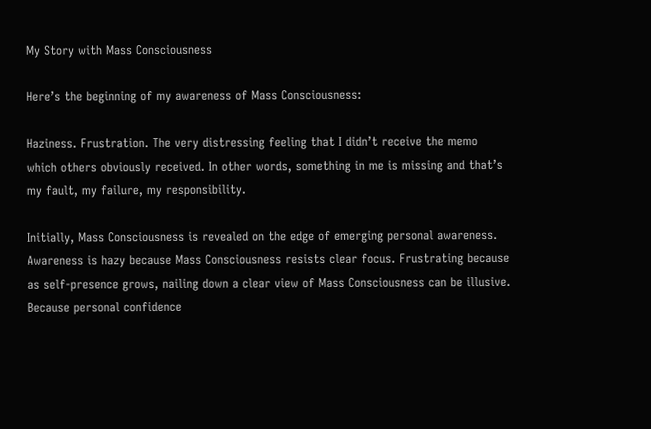My Story with Mass Consciousness

Here’s the beginning of my awareness of Mass Consciousness:

Haziness. Frustration. The very distressing feeling that I didn’t receive the memo which others obviously received. In other words, something in me is missing and that’s my fault, my failure, my responsibility.

Initially, Mass Consciousness is revealed on the edge of emerging personal awareness. Awareness is hazy because Mass Consciousness resists clear focus. Frustrating because as self-presence grows, nailing down a clear view of Mass Consciousness can be illusive. Because personal confidence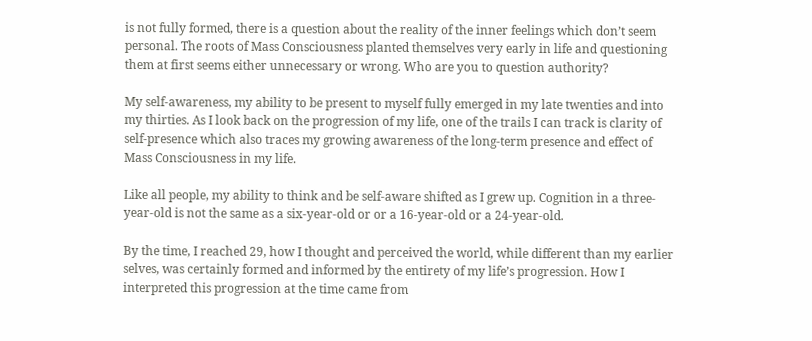is not fully formed, there is a question about the reality of the inner feelings which don’t seem personal. The roots of Mass Consciousness planted themselves very early in life and questioning them at first seems either unnecessary or wrong. Who are you to question authority?

My self-awareness, my ability to be present to myself fully emerged in my late twenties and into my thirties. As I look back on the progression of my life, one of the trails I can track is clarity of self-presence which also traces my growing awareness of the long-term presence and effect of Mass Consciousness in my life.

Like all people, my ability to think and be self-aware shifted as I grew up. Cognition in a three-year-old is not the same as a six-year-old or or a 16-year-old or a 24-year-old.

By the time, I reached 29, how I thought and perceived the world, while different than my earlier selves, was certainly formed and informed by the entirety of my life’s progression. How I interpreted this progression at the time came from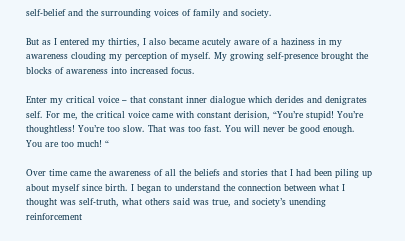self-belief and the surrounding voices of family and society.

But as I entered my thirties, I also became acutely aware of a haziness in my awareness clouding my perception of myself. My growing self-presence brought the blocks of awareness into increased focus.

Enter my critical voice – that constant inner dialogue which derides and denigrates self. For me, the critical voice came with constant derision, “You’re stupid! You’re thoughtless! You’re too slow. That was too fast. You will never be good enough. You are too much! “

Over time came the awareness of all the beliefs and stories that I had been piling up about myself since birth. I began to understand the connection between what I thought was self-truth, what others said was true, and society’s unending reinforcement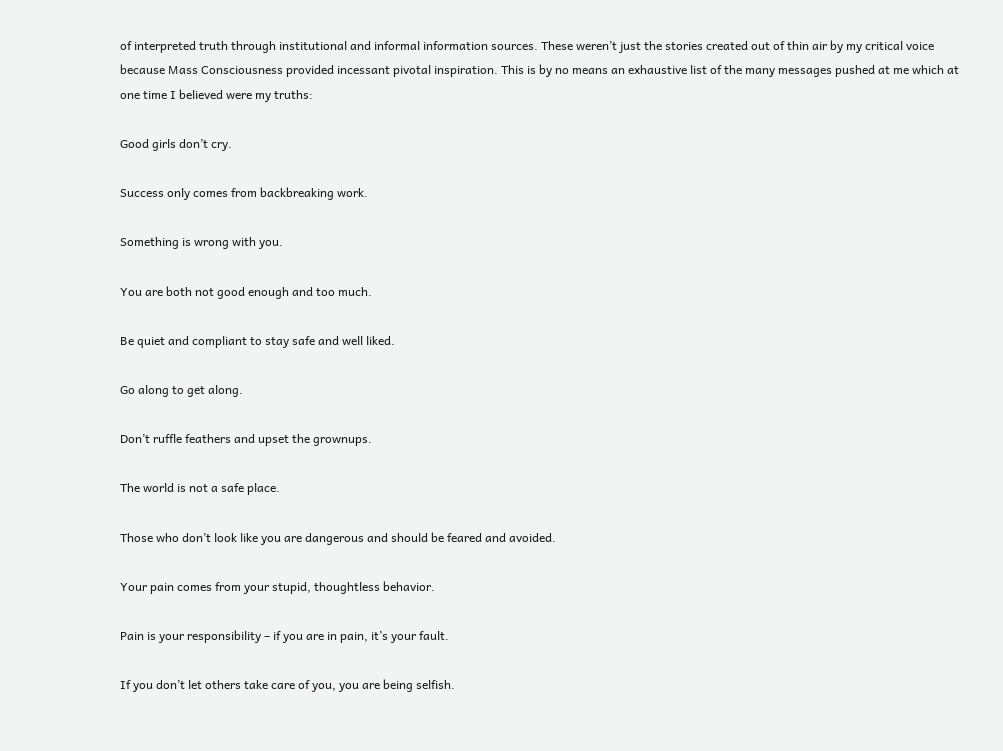of interpreted truth through institutional and informal information sources. These weren’t just the stories created out of thin air by my critical voice because Mass Consciousness provided incessant pivotal inspiration. This is by no means an exhaustive list of the many messages pushed at me which at one time I believed were my truths:

Good girls don’t cry.

Success only comes from backbreaking work.

Something is wrong with you.

You are both not good enough and too much.

Be quiet and compliant to stay safe and well liked.

Go along to get along.

Don’t ruffle feathers and upset the grownups.

The world is not a safe place.

Those who don’t look like you are dangerous and should be feared and avoided.

Your pain comes from your stupid, thoughtless behavior.

Pain is your responsibility – if you are in pain, it’s your fault.

If you don’t let others take care of you, you are being selfish.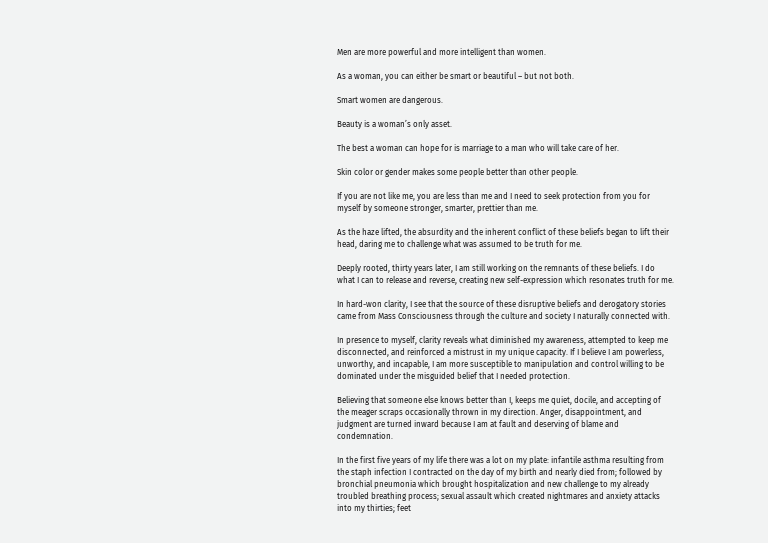Men are more powerful and more intelligent than women.

As a woman, you can either be smart or beautiful – but not both.

Smart women are dangerous.

Beauty is a woman’s only asset.

The best a woman can hope for is marriage to a man who will take care of her.

Skin color or gender makes some people better than other people.

If you are not like me, you are less than me and I need to seek protection from you for myself by someone stronger, smarter, prettier than me.

As the haze lifted, the absurdity and the inherent conflict of these beliefs began to lift their head, daring me to challenge what was assumed to be truth for me.

Deeply rooted, thirty years later, I am still working on the remnants of these beliefs. I do what I can to release and reverse, creating new self-expression which resonates truth for me.

In hard-won clarity, I see that the source of these disruptive beliefs and derogatory stories came from Mass Consciousness through the culture and society I naturally connected with.

In presence to myself, clarity reveals what diminished my awareness, attempted to keep me disconnected, and reinforced a mistrust in my unique capacity. If I believe I am powerless, unworthy, and incapable, I am more susceptible to manipulation and control willing to be dominated under the misguided belief that I needed protection.

Believing that someone else knows better than I, keeps me quiet, docile, and accepting of the meager scraps occasionally thrown in my direction. Anger, disappointment, and judgment are turned inward because I am at fault and deserving of blame and condemnation.

In the first five years of my life there was a lot on my plate: infantile asthma resulting from the staph infection I contracted on the day of my birth and nearly died from; followed by bronchial pneumonia which brought hospitalization and new challenge to my already troubled breathing process; sexual assault which created nightmares and anxiety attacks into my thirties; feet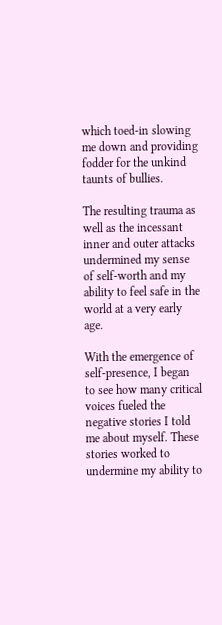which toed-in slowing me down and providing fodder for the unkind taunts of bullies.

The resulting trauma as well as the incessant inner and outer attacks undermined my sense of self-worth and my ability to feel safe in the world at a very early age.

With the emergence of self-presence, I began to see how many critical voices fueled the negative stories I told me about myself. These stories worked to undermine my ability to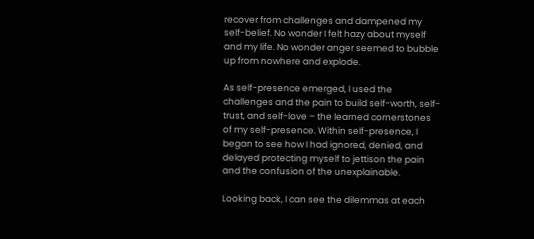recover from challenges and dampened my self-belief. No wonder I felt hazy about myself and my life. No wonder anger seemed to bubble up from nowhere and explode.

As self-presence emerged, I used the challenges and the pain to build self-worth, self-trust, and self-love – the learned cornerstones of my self-presence. Within self-presence, I began to see how I had ignored, denied, and delayed protecting myself to jettison the pain and the confusion of the unexplainable.

Looking back, I can see the dilemmas at each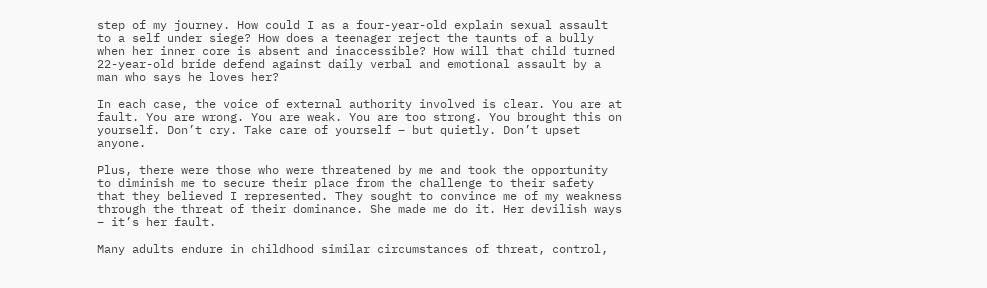step of my journey. How could I as a four-year-old explain sexual assault to a self under siege? How does a teenager reject the taunts of a bully when her inner core is absent and inaccessible? How will that child turned 22-year-old bride defend against daily verbal and emotional assault by a man who says he loves her?

In each case, the voice of external authority involved is clear. You are at fault. You are wrong. You are weak. You are too strong. You brought this on yourself. Don’t cry. Take care of yourself – but quietly. Don’t upset anyone.

Plus, there were those who were threatened by me and took the opportunity to diminish me to secure their place from the challenge to their safety that they believed I represented. They sought to convince me of my weakness through the threat of their dominance. She made me do it. Her devilish ways – it’s her fault.

Many adults endure in childhood similar circumstances of threat, control,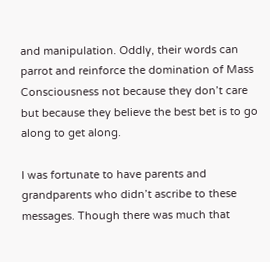and manipulation. Oddly, their words can parrot and reinforce the domination of Mass Consciousness not because they don’t care but because they believe the best bet is to go along to get along.

I was fortunate to have parents and grandparents who didn’t ascribe to these messages. Though there was much that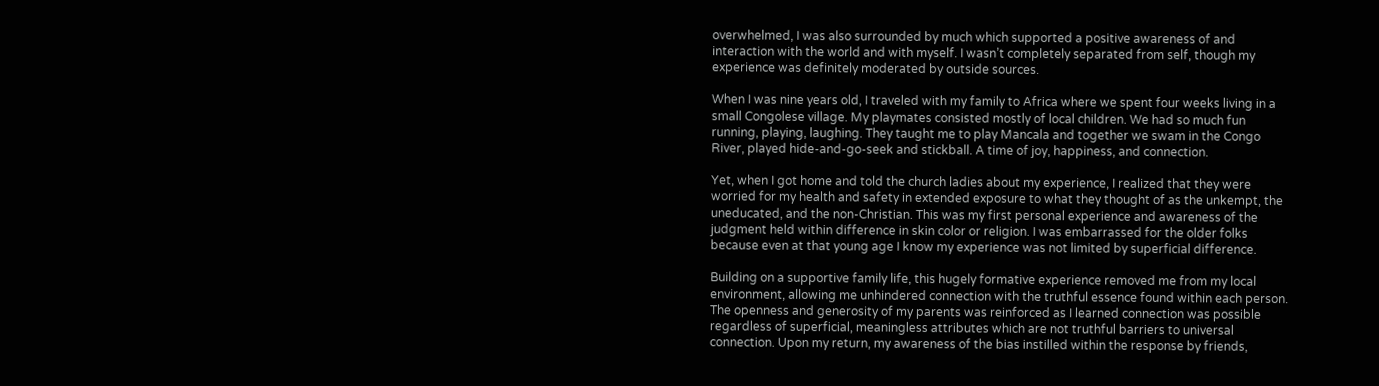overwhelmed, I was also surrounded by much which supported a positive awareness of and interaction with the world and with myself. I wasn’t completely separated from self, though my experience was definitely moderated by outside sources.

When I was nine years old, I traveled with my family to Africa where we spent four weeks living in a small Congolese village. My playmates consisted mostly of local children. We had so much fun running, playing, laughing. They taught me to play Mancala and together we swam in the Congo River, played hide-and-go-seek and stickball. A time of joy, happiness, and connection.

Yet, when I got home and told the church ladies about my experience, I realized that they were worried for my health and safety in extended exposure to what they thought of as the unkempt, the uneducated, and the non-Christian. This was my first personal experience and awareness of the judgment held within difference in skin color or religion. I was embarrassed for the older folks because even at that young age I know my experience was not limited by superficial difference.

Building on a supportive family life, this hugely formative experience removed me from my local environment, allowing me unhindered connection with the truthful essence found within each person. The openness and generosity of my parents was reinforced as I learned connection was possible regardless of superficial, meaningless attributes which are not truthful barriers to universal connection. Upon my return, my awareness of the bias instilled within the response by friends,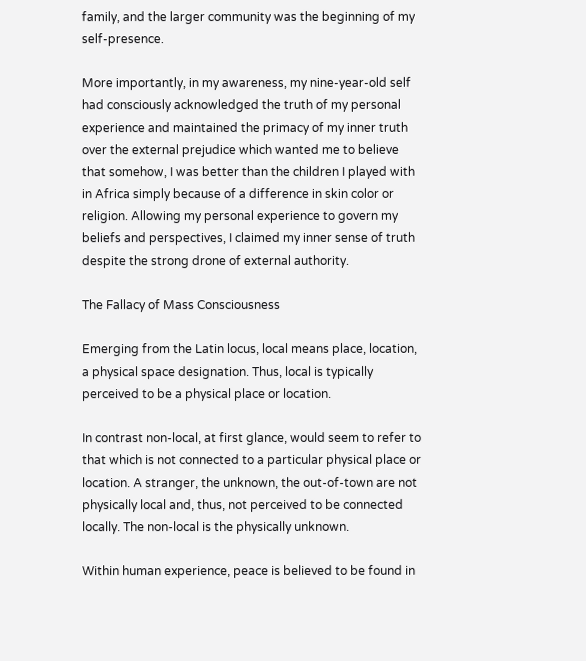family, and the larger community was the beginning of my self-presence.

More importantly, in my awareness, my nine-year-old self had consciously acknowledged the truth of my personal experience and maintained the primacy of my inner truth over the external prejudice which wanted me to believe that somehow, I was better than the children I played with in Africa simply because of a difference in skin color or religion. Allowing my personal experience to govern my beliefs and perspectives, I claimed my inner sense of truth despite the strong drone of external authority.

The Fallacy of Mass Consciousness

Emerging from the Latin locus, local means place, location, a physical space designation. Thus, local is typically perceived to be a physical place or location.

In contrast non-local, at first glance, would seem to refer to that which is not connected to a particular physical place or location. A stranger, the unknown, the out-of-town are not physically local and, thus, not perceived to be connected locally. The non-local is the physically unknown.

Within human experience, peace is believed to be found in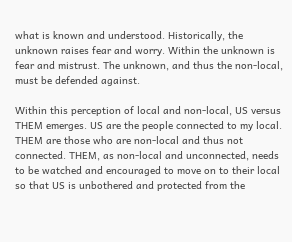what is known and understood. Historically, the unknown raises fear and worry. Within the unknown is fear and mistrust. The unknown, and thus the non-local, must be defended against.

Within this perception of local and non-local, US versus THEM emerges. US are the people connected to my local. THEM are those who are non-local and thus not connected. THEM, as non-local and unconnected, needs to be watched and encouraged to move on to their local so that US is unbothered and protected from the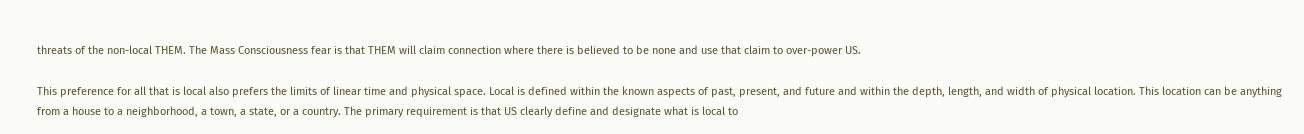threats of the non-local THEM. The Mass Consciousness fear is that THEM will claim connection where there is believed to be none and use that claim to over-power US.

This preference for all that is local also prefers the limits of linear time and physical space. Local is defined within the known aspects of past, present, and future and within the depth, length, and width of physical location. This location can be anything from a house to a neighborhood, a town, a state, or a country. The primary requirement is that US clearly define and designate what is local to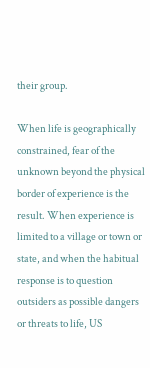their group.

When life is geographically constrained, fear of the unknown beyond the physical border of experience is the result. When experience is limited to a village or town or state, and when the habitual response is to question outsiders as possible dangers or threats to life, US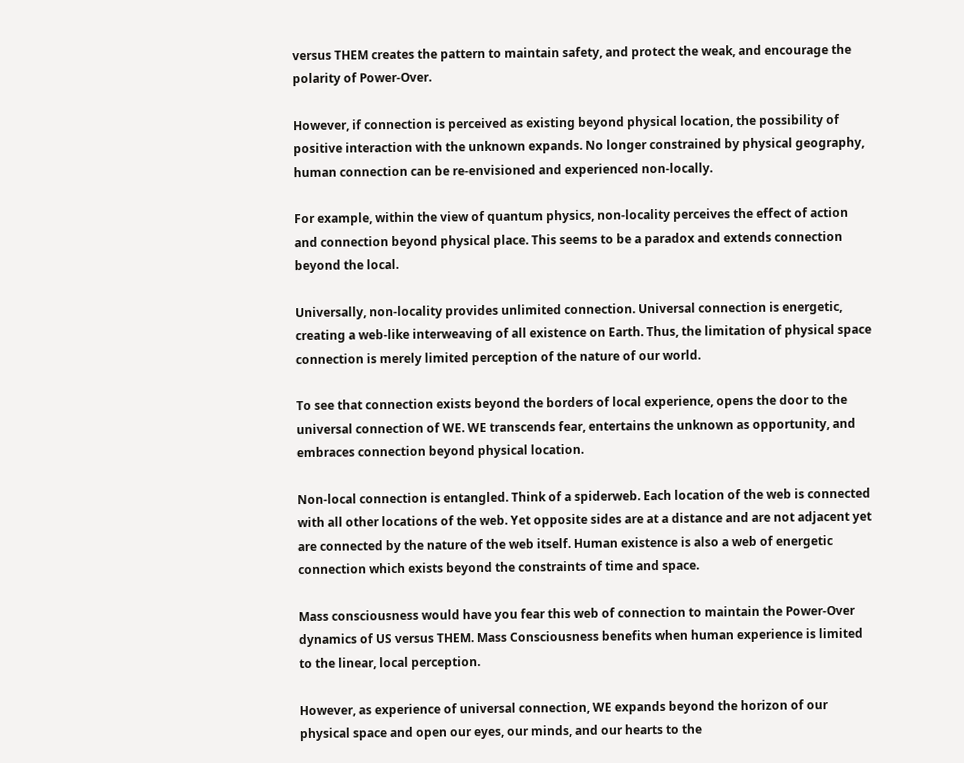versus THEM creates the pattern to maintain safety, and protect the weak, and encourage the polarity of Power-Over.

However, if connection is perceived as existing beyond physical location, the possibility of positive interaction with the unknown expands. No longer constrained by physical geography, human connection can be re-envisioned and experienced non-locally.

For example, within the view of quantum physics, non-locality perceives the effect of action and connection beyond physical place. This seems to be a paradox and extends connection beyond the local.

Universally, non-locality provides unlimited connection. Universal connection is energetic, creating a web-like interweaving of all existence on Earth. Thus, the limitation of physical space connection is merely limited perception of the nature of our world.

To see that connection exists beyond the borders of local experience, opens the door to the universal connection of WE. WE transcends fear, entertains the unknown as opportunity, and embraces connection beyond physical location.

Non-local connection is entangled. Think of a spiderweb. Each location of the web is connected with all other locations of the web. Yet opposite sides are at a distance and are not adjacent yet are connected by the nature of the web itself. Human existence is also a web of energetic connection which exists beyond the constraints of time and space.

Mass consciousness would have you fear this web of connection to maintain the Power-Over dynamics of US versus THEM. Mass Consciousness benefits when human experience is limited to the linear, local perception.

However, as experience of universal connection, WE expands beyond the horizon of our physical space and open our eyes, our minds, and our hearts to the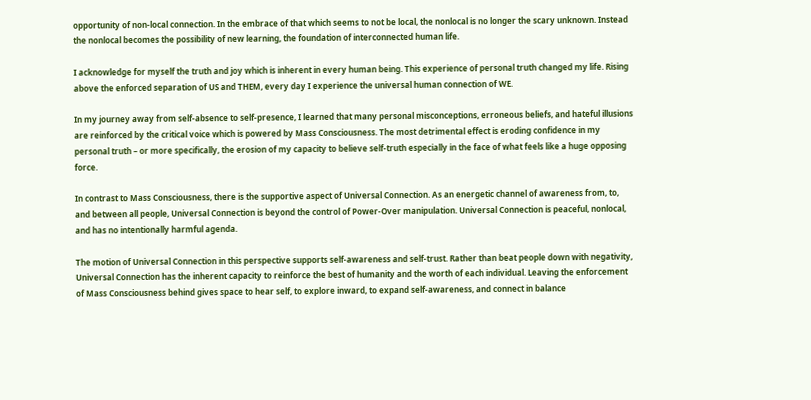opportunity of non-local connection. In the embrace of that which seems to not be local, the nonlocal is no longer the scary unknown. Instead the nonlocal becomes the possibility of new learning, the foundation of interconnected human life.

I acknowledge for myself the truth and joy which is inherent in every human being. This experience of personal truth changed my life. Rising above the enforced separation of US and THEM, every day I experience the universal human connection of WE.

In my journey away from self-absence to self-presence, I learned that many personal misconceptions, erroneous beliefs, and hateful illusions are reinforced by the critical voice which is powered by Mass Consciousness. The most detrimental effect is eroding confidence in my personal truth – or more specifically, the erosion of my capacity to believe self-truth especially in the face of what feels like a huge opposing force.

In contrast to Mass Consciousness, there is the supportive aspect of Universal Connection. As an energetic channel of awareness from, to, and between all people, Universal Connection is beyond the control of Power-Over manipulation. Universal Connection is peaceful, nonlocal, and has no intentionally harmful agenda.

The motion of Universal Connection in this perspective supports self-awareness and self-trust. Rather than beat people down with negativity, Universal Connection has the inherent capacity to reinforce the best of humanity and the worth of each individual. Leaving the enforcement of Mass Consciousness behind gives space to hear self, to explore inward, to expand self-awareness, and connect in balance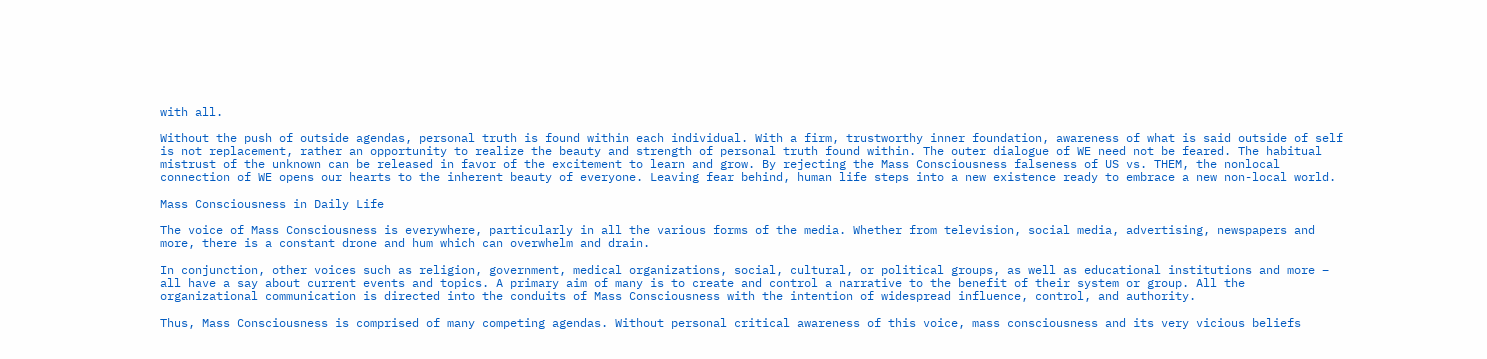with all.

Without the push of outside agendas, personal truth is found within each individual. With a firm, trustworthy inner foundation, awareness of what is said outside of self is not replacement, rather an opportunity to realize the beauty and strength of personal truth found within. The outer dialogue of WE need not be feared. The habitual mistrust of the unknown can be released in favor of the excitement to learn and grow. By rejecting the Mass Consciousness falseness of US vs. THEM, the nonlocal connection of WE opens our hearts to the inherent beauty of everyone. Leaving fear behind, human life steps into a new existence ready to embrace a new non-local world.

Mass Consciousness in Daily Life

The voice of Mass Consciousness is everywhere, particularly in all the various forms of the media. Whether from television, social media, advertising, newspapers and more, there is a constant drone and hum which can overwhelm and drain.

In conjunction, other voices such as religion, government, medical organizations, social, cultural, or political groups, as well as educational institutions and more – all have a say about current events and topics. A primary aim of many is to create and control a narrative to the benefit of their system or group. All the organizational communication is directed into the conduits of Mass Consciousness with the intention of widespread influence, control, and authority.

Thus, Mass Consciousness is comprised of many competing agendas. Without personal critical awareness of this voice, mass consciousness and its very vicious beliefs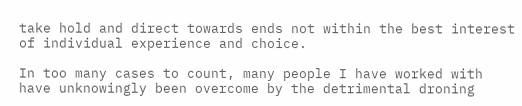take hold and direct towards ends not within the best interest of individual experience and choice.

In too many cases to count, many people I have worked with have unknowingly been overcome by the detrimental droning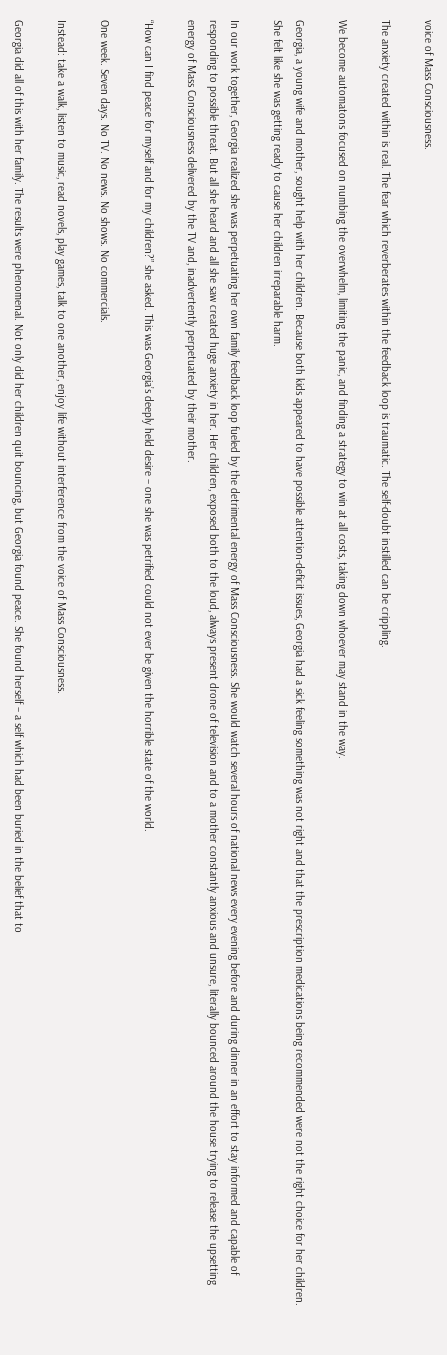voice of Mass Consciousness.

The anxiety created within is real. The fear which reverberates within the feedback loop is traumatic. The self-doubt instilled can be crippling.

We become automatons focused on numbing the overwhelm, limiting the panic, and finding a strategy to win at all costs, taking down whoever may stand in the way.

Georgia, a young wife and mother, sought help with her children. Because both kids appeared to have possible attention-deficit issues, Georgia had a sick feeling something was not right and that the prescription medications being recommended were not the right choice for her children. She felt like she was getting ready to cause her children irreparable harm.

In our work together, Georgia realized she was perpetuating her own family feedback loop fueled by the detrimental energy of Mass Consciousness. She would watch several hours of national news every evening before and during dinner in an effort to stay informed and capable of responding to possible threat. But all she heard and all she saw created huge anxiety in her. Her children, exposed both to the loud, always present drone of television and to a mother constantly anxious and unsure, literally bounced around the house trying to release the upsetting energy of Mass Consciousness delivered by the TV and, inadvertently perpetuated by their mother.

“How can I find peace for myself and for my children?” she asked. This was Georgia’s deeply held desire – one she was petrified could not ever be given the horrible state of the world.

One week. Seven days. No TV. No news. No shows. No commercials.

Instead: take a walk, listen to music, read novels, play games, talk to one another, enjoy life without interference from the voice of Mass Consciousness.

Georgia did all of this with her family. The results were phenomenal. Not only did her children quit bouncing, but Georgia found peace. She found herself – a self which had been buried in the belief that to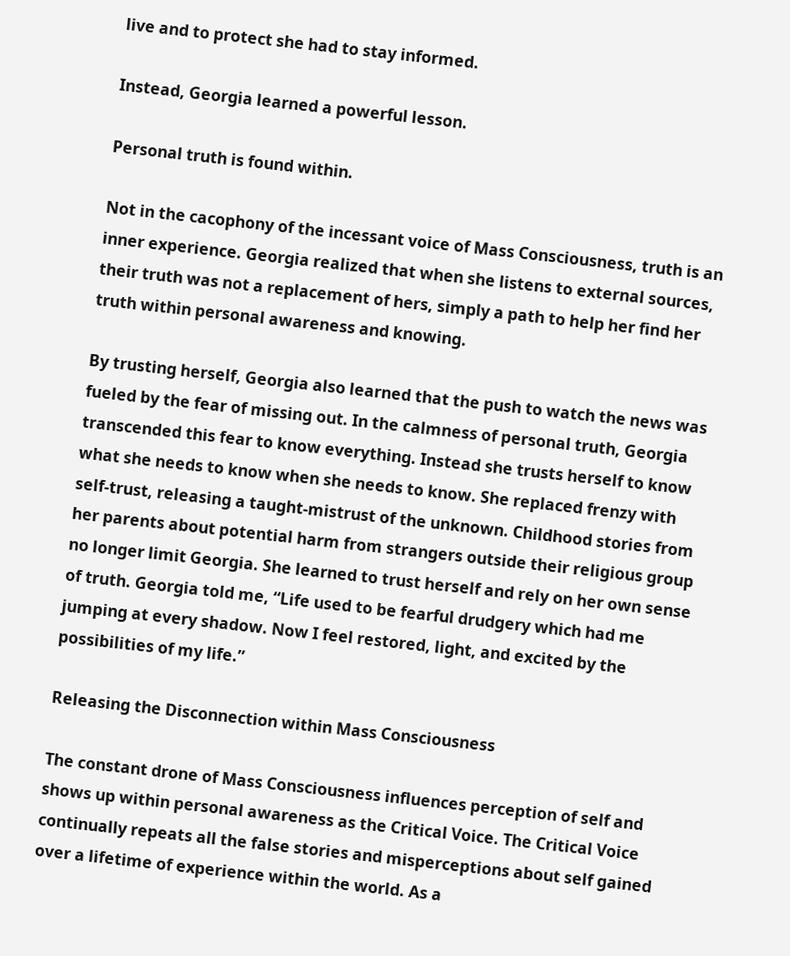live and to protect she had to stay informed.

Instead, Georgia learned a powerful lesson.

Personal truth is found within.

Not in the cacophony of the incessant voice of Mass Consciousness, truth is an inner experience. Georgia realized that when she listens to external sources, their truth was not a replacement of hers, simply a path to help her find her truth within personal awareness and knowing.

By trusting herself, Georgia also learned that the push to watch the news was fueled by the fear of missing out. In the calmness of personal truth, Georgia transcended this fear to know everything. Instead she trusts herself to know what she needs to know when she needs to know. She replaced frenzy with self-trust, releasing a taught-mistrust of the unknown. Childhood stories from her parents about potential harm from strangers outside their religious group no longer limit Georgia. She learned to trust herself and rely on her own sense of truth. Georgia told me, “Life used to be fearful drudgery which had me jumping at every shadow. Now I feel restored, light, and excited by the possibilities of my life.”

Releasing the Disconnection within Mass Consciousness

The constant drone of Mass Consciousness influences perception of self and shows up within personal awareness as the Critical Voice. The Critical Voice continually repeats all the false stories and misperceptions about self gained over a lifetime of experience within the world. As a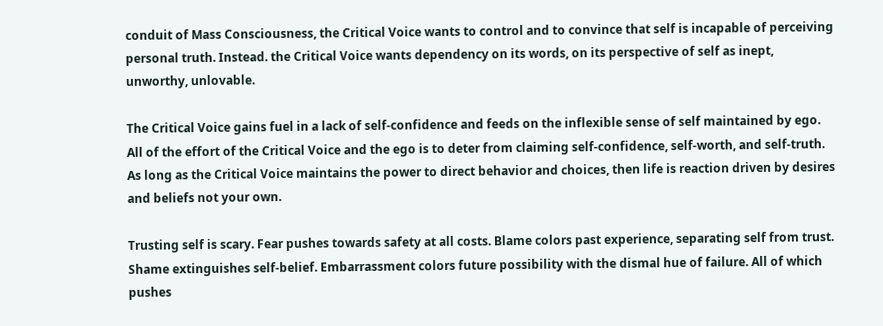conduit of Mass Consciousness, the Critical Voice wants to control and to convince that self is incapable of perceiving personal truth. Instead. the Critical Voice wants dependency on its words, on its perspective of self as inept, unworthy, unlovable.

The Critical Voice gains fuel in a lack of self-confidence and feeds on the inflexible sense of self maintained by ego. All of the effort of the Critical Voice and the ego is to deter from claiming self-confidence, self-worth, and self-truth. As long as the Critical Voice maintains the power to direct behavior and choices, then life is reaction driven by desires and beliefs not your own.

Trusting self is scary. Fear pushes towards safety at all costs. Blame colors past experience, separating self from trust. Shame extinguishes self-belief. Embarrassment colors future possibility with the dismal hue of failure. All of which pushes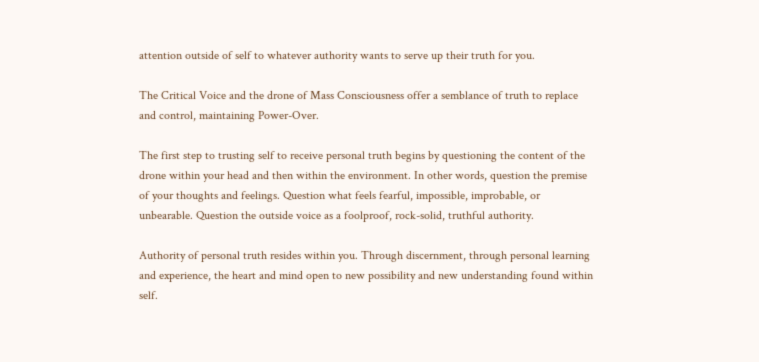attention outside of self to whatever authority wants to serve up their truth for you.

The Critical Voice and the drone of Mass Consciousness offer a semblance of truth to replace and control, maintaining Power-Over.

The first step to trusting self to receive personal truth begins by questioning the content of the drone within your head and then within the environment. In other words, question the premise of your thoughts and feelings. Question what feels fearful, impossible, improbable, or unbearable. Question the outside voice as a foolproof, rock-solid, truthful authority.

Authority of personal truth resides within you. Through discernment, through personal learning and experience, the heart and mind open to new possibility and new understanding found within self.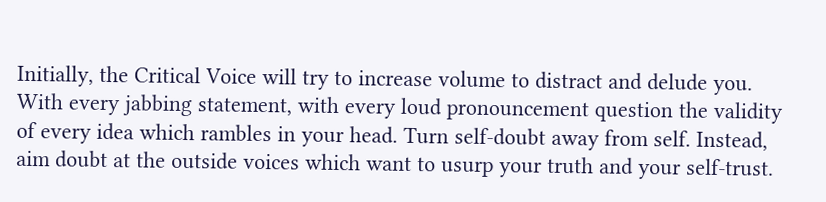Initially, the Critical Voice will try to increase volume to distract and delude you. With every jabbing statement, with every loud pronouncement question the validity of every idea which rambles in your head. Turn self-doubt away from self. Instead, aim doubt at the outside voices which want to usurp your truth and your self-trust.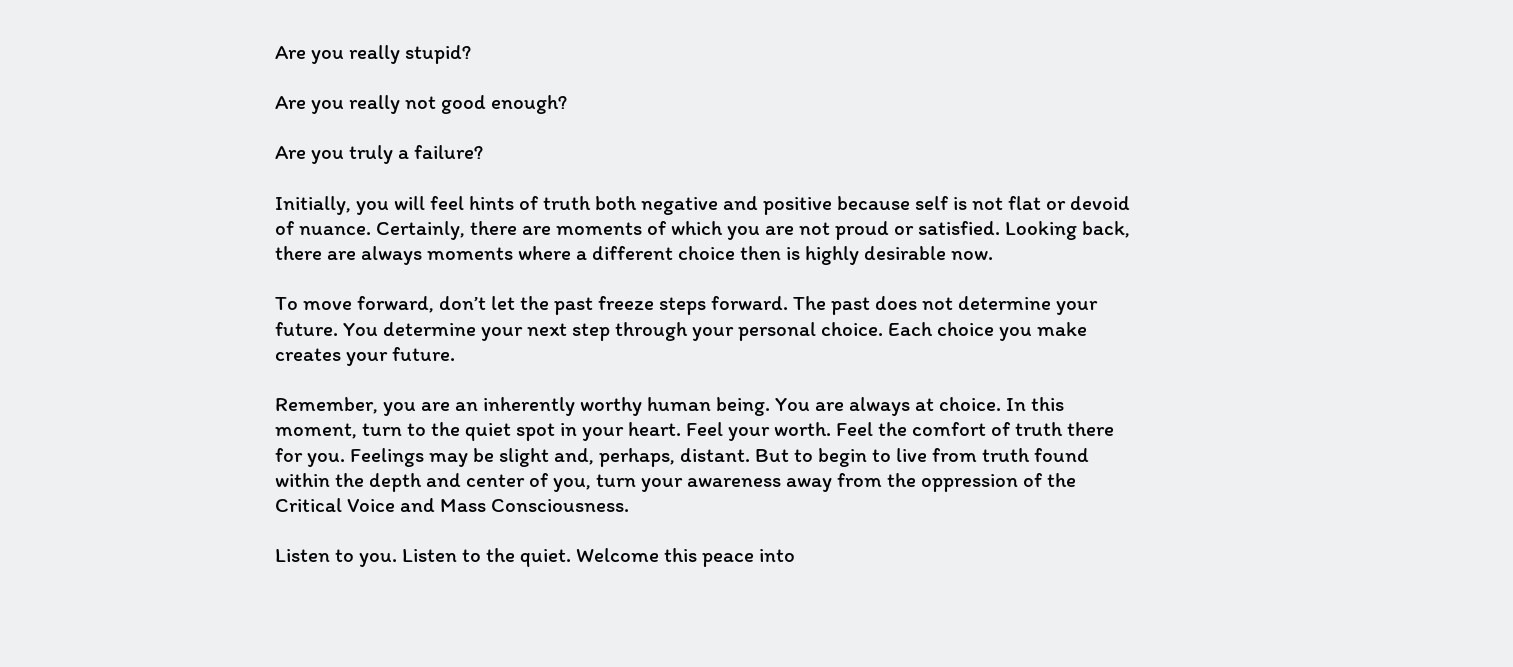Are you really stupid?

Are you really not good enough?

Are you truly a failure?

Initially, you will feel hints of truth both negative and positive because self is not flat or devoid of nuance. Certainly, there are moments of which you are not proud or satisfied. Looking back, there are always moments where a different choice then is highly desirable now.

To move forward, don’t let the past freeze steps forward. The past does not determine your future. You determine your next step through your personal choice. Each choice you make creates your future.

Remember, you are an inherently worthy human being. You are always at choice. In this moment, turn to the quiet spot in your heart. Feel your worth. Feel the comfort of truth there for you. Feelings may be slight and, perhaps, distant. But to begin to live from truth found within the depth and center of you, turn your awareness away from the oppression of the Critical Voice and Mass Consciousness.

Listen to you. Listen to the quiet. Welcome this peace into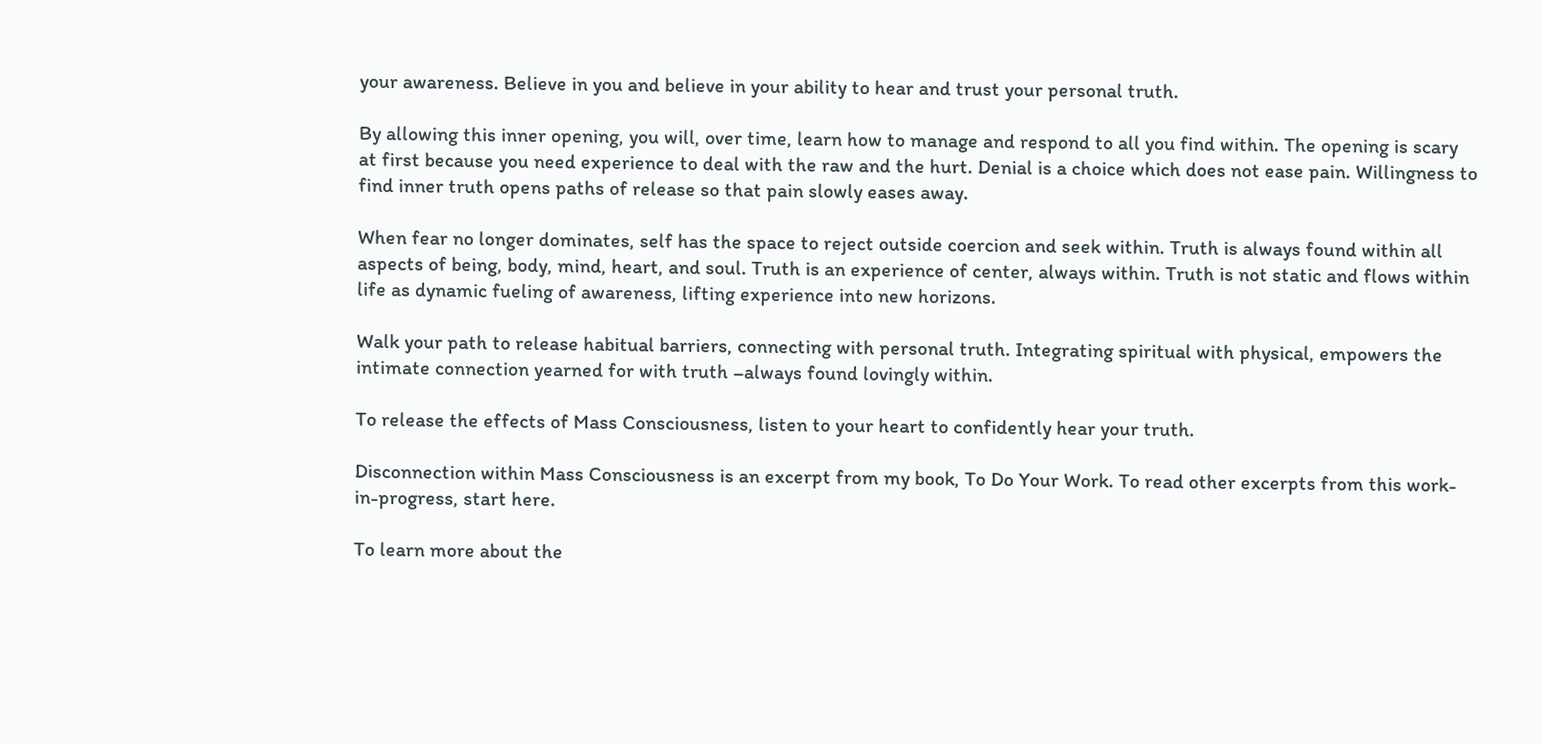your awareness. Believe in you and believe in your ability to hear and trust your personal truth.

By allowing this inner opening, you will, over time, learn how to manage and respond to all you find within. The opening is scary at first because you need experience to deal with the raw and the hurt. Denial is a choice which does not ease pain. Willingness to find inner truth opens paths of release so that pain slowly eases away.

When fear no longer dominates, self has the space to reject outside coercion and seek within. Truth is always found within all aspects of being, body, mind, heart, and soul. Truth is an experience of center, always within. Truth is not static and flows within life as dynamic fueling of awareness, lifting experience into new horizons.

Walk your path to release habitual barriers, connecting with personal truth. Integrating spiritual with physical, empowers the intimate connection yearned for with truth –always found lovingly within.

To release the effects of Mass Consciousness, listen to your heart to confidently hear your truth.

Disconnection within Mass Consciousness is an excerpt from my book, To Do Your Work. To read other excerpts from this work-in-progress, start here.

To learn more about the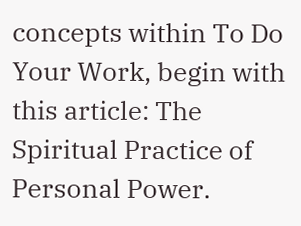concepts within To Do Your Work, begin with this article: The Spiritual Practice of Personal Power.